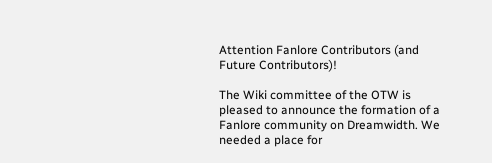Attention Fanlore Contributors (and Future Contributors)!

The Wiki committee of the OTW is pleased to announce the formation of a Fanlore community on Dreamwidth. We needed a place for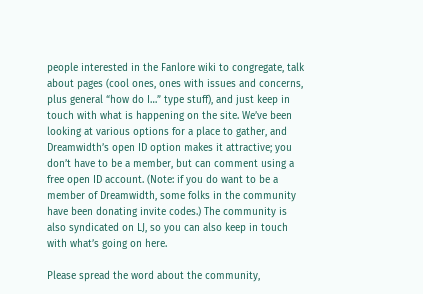people interested in the Fanlore wiki to congregate, talk about pages (cool ones, ones with issues and concerns, plus general “how do I…” type stuff), and just keep in touch with what is happening on the site. We’ve been looking at various options for a place to gather, and Dreamwidth’s open ID option makes it attractive; you don’t have to be a member, but can comment using a free open ID account. (Note: if you do want to be a member of Dreamwidth, some folks in the community have been donating invite codes.) The community is also syndicated on LJ, so you can also keep in touch with what’s going on here.

Please spread the word about the community,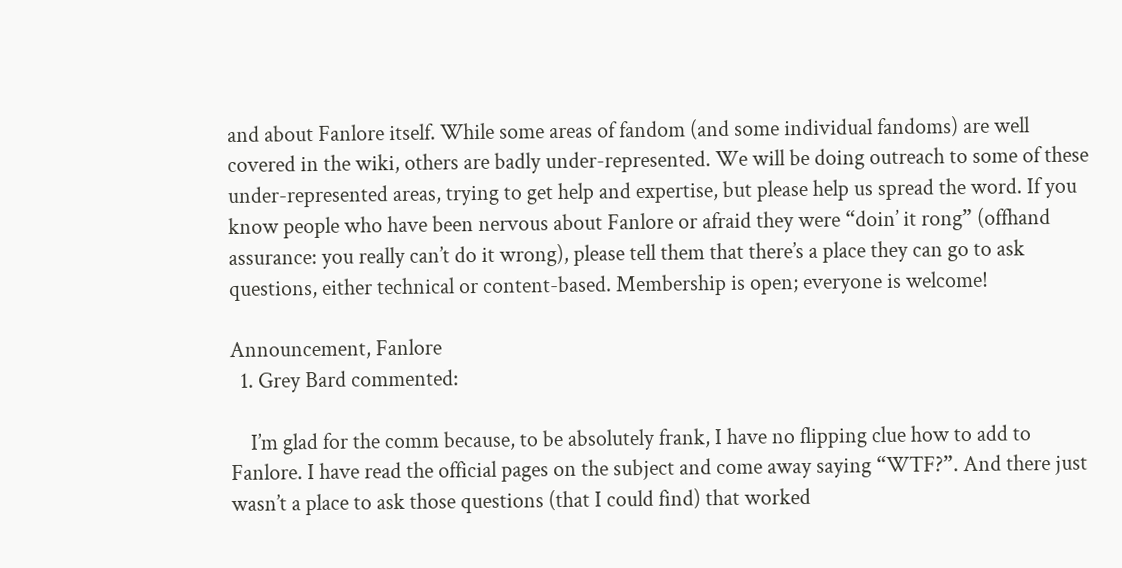and about Fanlore itself. While some areas of fandom (and some individual fandoms) are well covered in the wiki, others are badly under-represented. We will be doing outreach to some of these under-represented areas, trying to get help and expertise, but please help us spread the word. If you know people who have been nervous about Fanlore or afraid they were “doin’ it rong” (offhand assurance: you really can’t do it wrong), please tell them that there’s a place they can go to ask questions, either technical or content-based. Membership is open; everyone is welcome!

Announcement, Fanlore
  1. Grey Bard commented:

    I’m glad for the comm because, to be absolutely frank, I have no flipping clue how to add to Fanlore. I have read the official pages on the subject and come away saying “WTF?”. And there just wasn’t a place to ask those questions (that I could find) that worked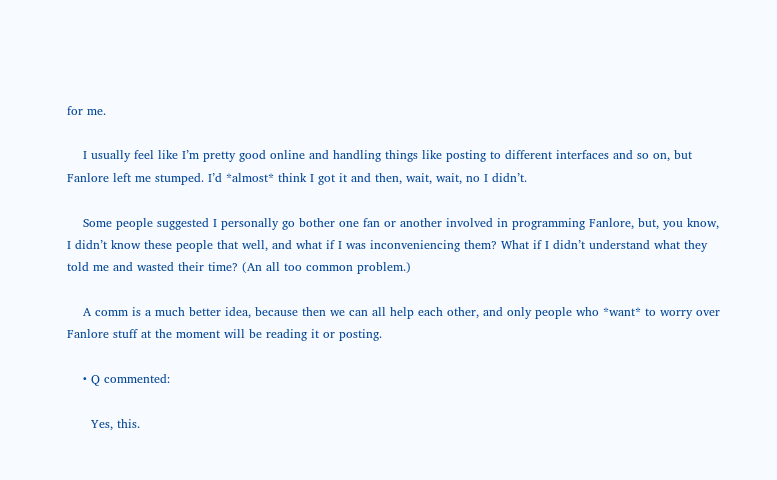for me.

    I usually feel like I’m pretty good online and handling things like posting to different interfaces and so on, but Fanlore left me stumped. I’d *almost* think I got it and then, wait, wait, no I didn’t.

    Some people suggested I personally go bother one fan or another involved in programming Fanlore, but, you know, I didn’t know these people that well, and what if I was inconveniencing them? What if I didn’t understand what they told me and wasted their time? (An all too common problem.)

    A comm is a much better idea, because then we can all help each other, and only people who *want* to worry over Fanlore stuff at the moment will be reading it or posting.

    • Q commented:

      Yes, this.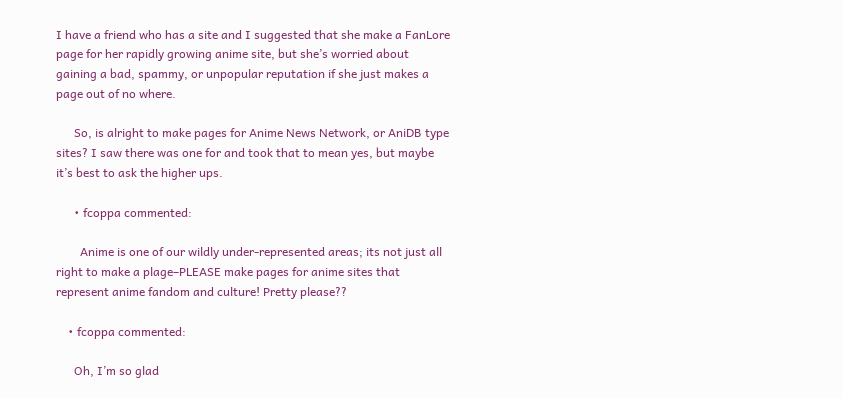I have a friend who has a site and I suggested that she make a FanLore page for her rapidly growing anime site, but she’s worried about gaining a bad, spammy, or unpopular reputation if she just makes a page out of no where.

      So, is alright to make pages for Anime News Network, or AniDB type sites? I saw there was one for and took that to mean yes, but maybe it’s best to ask the higher ups.

      • fcoppa commented:

        Anime is one of our wildly under-represented areas; its not just all right to make a plage–PLEASE make pages for anime sites that represent anime fandom and culture! Pretty please??

    • fcoppa commented:

      Oh, I’m so glad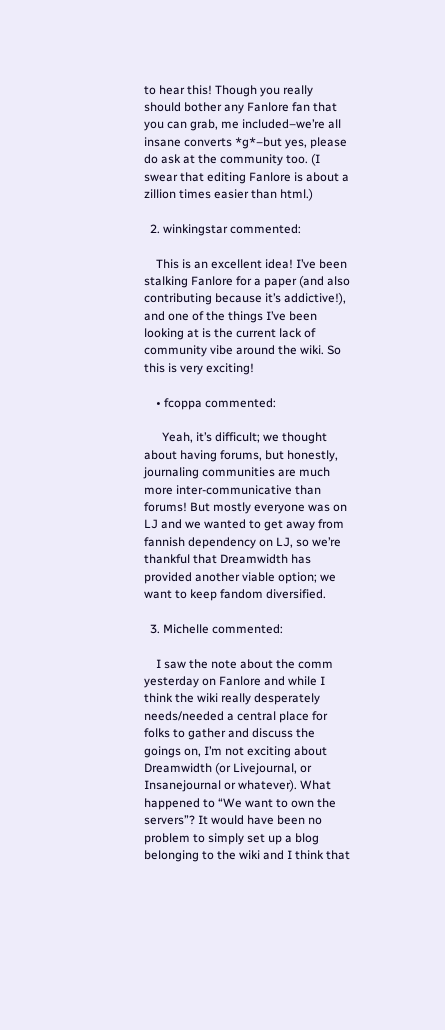to hear this! Though you really should bother any Fanlore fan that you can grab, me included–we’re all insane converts *g*–but yes, please do ask at the community too. (I swear that editing Fanlore is about a zillion times easier than html.)

  2. winkingstar commented:

    This is an excellent idea! I’ve been stalking Fanlore for a paper (and also contributing because it’s addictive!), and one of the things I’ve been looking at is the current lack of community vibe around the wiki. So this is very exciting!

    • fcoppa commented:

      Yeah, it’s difficult; we thought about having forums, but honestly, journaling communities are much more inter-communicative than forums! But mostly everyone was on LJ and we wanted to get away from fannish dependency on LJ, so we’re thankful that Dreamwidth has provided another viable option; we want to keep fandom diversified.

  3. Michelle commented:

    I saw the note about the comm yesterday on Fanlore and while I think the wiki really desperately needs/needed a central place for folks to gather and discuss the goings on, I’m not exciting about Dreamwidth (or Livejournal, or Insanejournal or whatever). What happened to “We want to own the servers”? It would have been no problem to simply set up a blog belonging to the wiki and I think that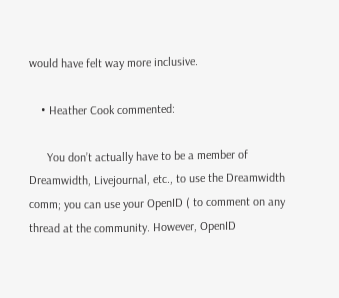would have felt way more inclusive.

    • Heather Cook commented:

      You don’t actually have to be a member of Dreamwidth, Livejournal, etc., to use the Dreamwidth comm; you can use your OpenID ( to comment on any thread at the community. However, OpenID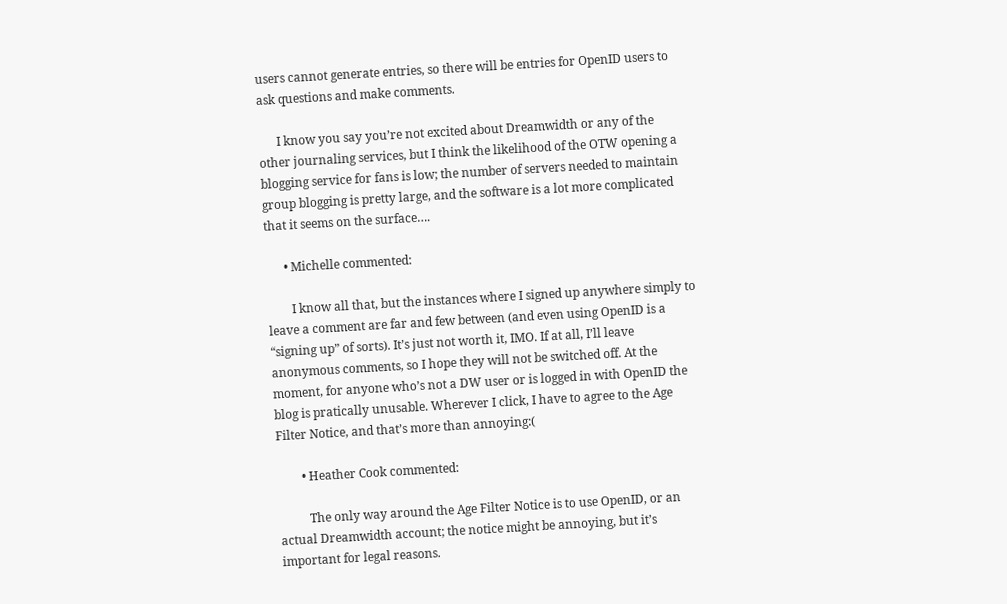users cannot generate entries, so there will be entries for OpenID users to ask questions and make comments.

      I know you say you’re not excited about Dreamwidth or any of the other journaling services, but I think the likelihood of the OTW opening a blogging service for fans is low; the number of servers needed to maintain group blogging is pretty large, and the software is a lot more complicated that it seems on the surface….

      • Michelle commented:

        I know all that, but the instances where I signed up anywhere simply to leave a comment are far and few between (and even using OpenID is a “signing up” of sorts). It’s just not worth it, IMO. If at all, I’ll leave anonymous comments, so I hope they will not be switched off. At the moment, for anyone who’s not a DW user or is logged in with OpenID the blog is pratically unusable. Wherever I click, I have to agree to the Age Filter Notice, and that’s more than annoying:(

        • Heather Cook commented:

          The only way around the Age Filter Notice is to use OpenID, or an actual Dreamwidth account; the notice might be annoying, but it’s important for legal reasons.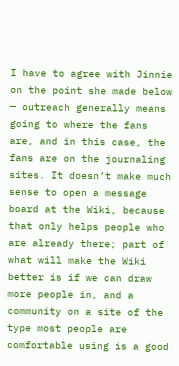I have to agree with Jinnie on the point she made below — outreach generally means going to where the fans are, and in this case, the fans are on the journaling sites. It doesn’t make much sense to open a message board at the Wiki, because that only helps people who are already there; part of what will make the Wiki better is if we can draw more people in, and a community on a site of the type most people are comfortable using is a good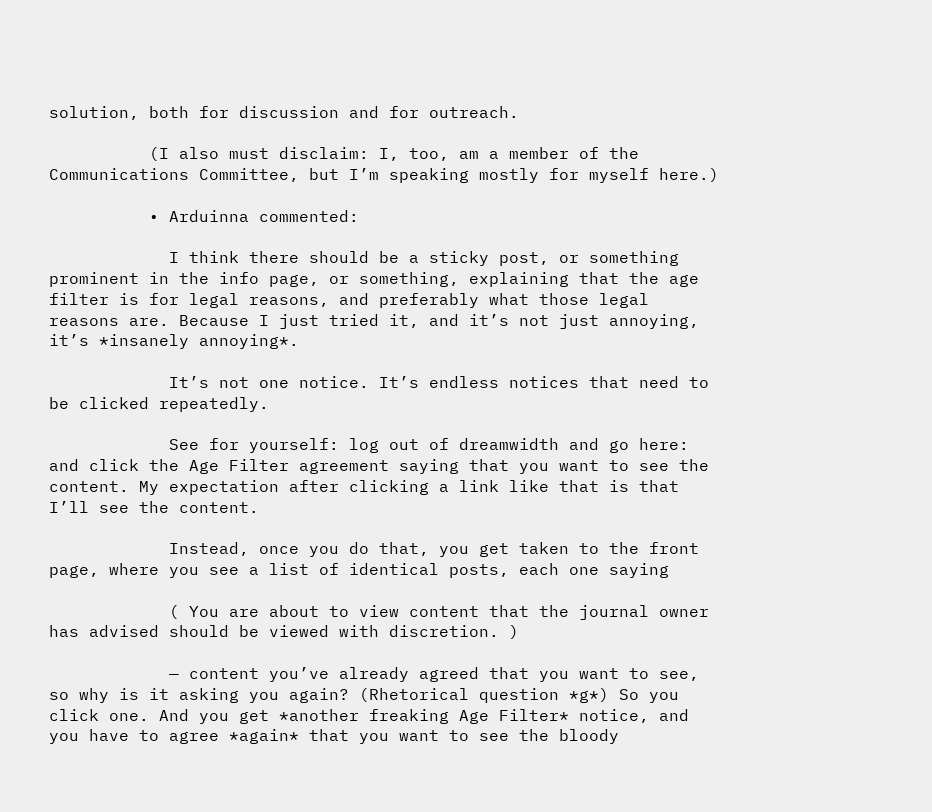solution, both for discussion and for outreach.

          (I also must disclaim: I, too, am a member of the Communications Committee, but I’m speaking mostly for myself here.)

          • Arduinna commented:

            I think there should be a sticky post, or something prominent in the info page, or something, explaining that the age filter is for legal reasons, and preferably what those legal reasons are. Because I just tried it, and it’s not just annoying, it’s *insanely annoying*.

            It’s not one notice. It’s endless notices that need to be clicked repeatedly.

            See for yourself: log out of dreamwidth and go here: and click the Age Filter agreement saying that you want to see the content. My expectation after clicking a link like that is that I’ll see the content.

            Instead, once you do that, you get taken to the front page, where you see a list of identical posts, each one saying

            ( You are about to view content that the journal owner has advised should be viewed with discretion. )

            — content you’ve already agreed that you want to see, so why is it asking you again? (Rhetorical question *g*) So you click one. And you get *another freaking Age Filter* notice, and you have to agree *again* that you want to see the bloody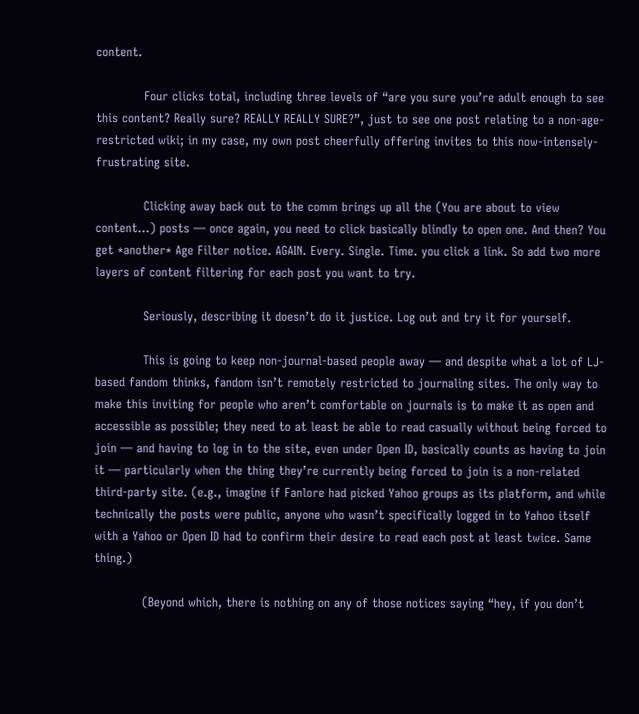content.

            Four clicks total, including three levels of “are you sure you’re adult enough to see this content? Really sure? REALLY REALLY SURE?”, just to see one post relating to a non-age-restricted wiki; in my case, my own post cheerfully offering invites to this now-intensely-frustrating site.

            Clicking away back out to the comm brings up all the (You are about to view content…) posts — once again, you need to click basically blindly to open one. And then? You get *another* Age Filter notice. AGAIN. Every. Single. Time. you click a link. So add two more layers of content filtering for each post you want to try.

            Seriously, describing it doesn’t do it justice. Log out and try it for yourself.

            This is going to keep non-journal-based people away — and despite what a lot of LJ-based fandom thinks, fandom isn’t remotely restricted to journaling sites. The only way to make this inviting for people who aren’t comfortable on journals is to make it as open and accessible as possible; they need to at least be able to read casually without being forced to join — and having to log in to the site, even under Open ID, basically counts as having to join it — particularly when the thing they’re currently being forced to join is a non-related third-party site. (e.g., imagine if Fanlore had picked Yahoo groups as its platform, and while technically the posts were public, anyone who wasn’t specifically logged in to Yahoo itself with a Yahoo or Open ID had to confirm their desire to read each post at least twice. Same thing.)

            (Beyond which, there is nothing on any of those notices saying “hey, if you don’t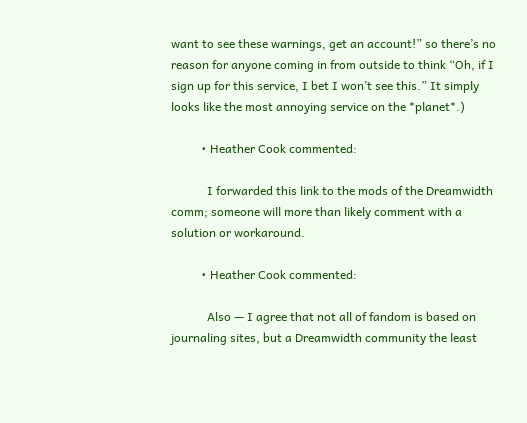want to see these warnings, get an account!” so there’s no reason for anyone coming in from outside to think “Oh, if I sign up for this service, I bet I won’t see this.” It simply looks like the most annoying service on the *planet*.)

          • Heather Cook commented:

            I forwarded this link to the mods of the Dreamwidth comm; someone will more than likely comment with a solution or workaround.

          • Heather Cook commented:

            Also — I agree that not all of fandom is based on journaling sites, but a Dreamwidth community the least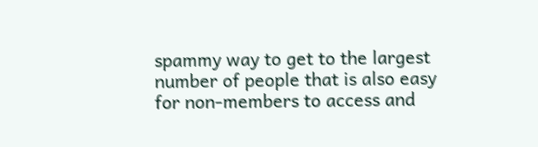spammy way to get to the largest number of people that is also easy for non-members to access and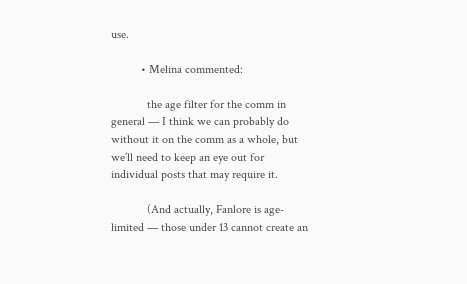use.

          • Melina commented:

            the age filter for the comm in general — I think we can probably do without it on the comm as a whole, but we’ll need to keep an eye out for individual posts that may require it.

            (And actually, Fanlore is age-limited — those under 13 cannot create an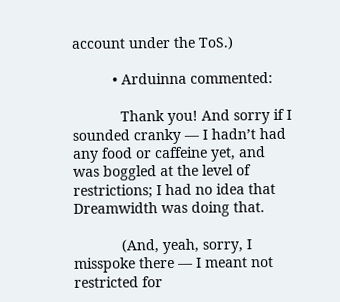account under the ToS.)

          • Arduinna commented:

            Thank you! And sorry if I sounded cranky — I hadn’t had any food or caffeine yet, and was boggled at the level of restrictions; I had no idea that Dreamwidth was doing that.

            (And, yeah, sorry, I misspoke there — I meant not restricted for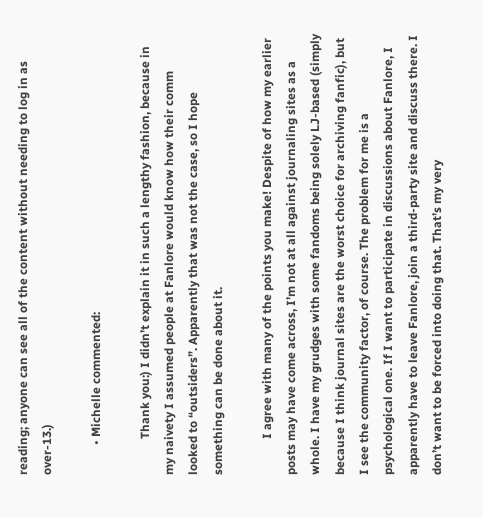reading; anyone can see all of the content without needing to log in as over-13.)

          • Michelle commented:

            Thank you:) I didn’t explain it in such a lengthy fashion, because in my naivety I assumed people at Fanlore would know how their comm looked to “outsiders”. Apparently that was not the case, so I hope something can be done about it.

            I agree with many of the points you make! Despite of how my earlier posts may have come across, I’m not at all against journaling sites as a whole. I have my grudges with some fandoms being solely LJ-based (simply because I think journal sites are the worst choice for archiving fanfic), but I see the community factor, of course. The problem for me is a psychological one. If I want to participate in discussions about Fanlore, I apparently have to leave Fanlore, join a third-party site and discuss there. I don’t want to be forced into doing that. That’s my very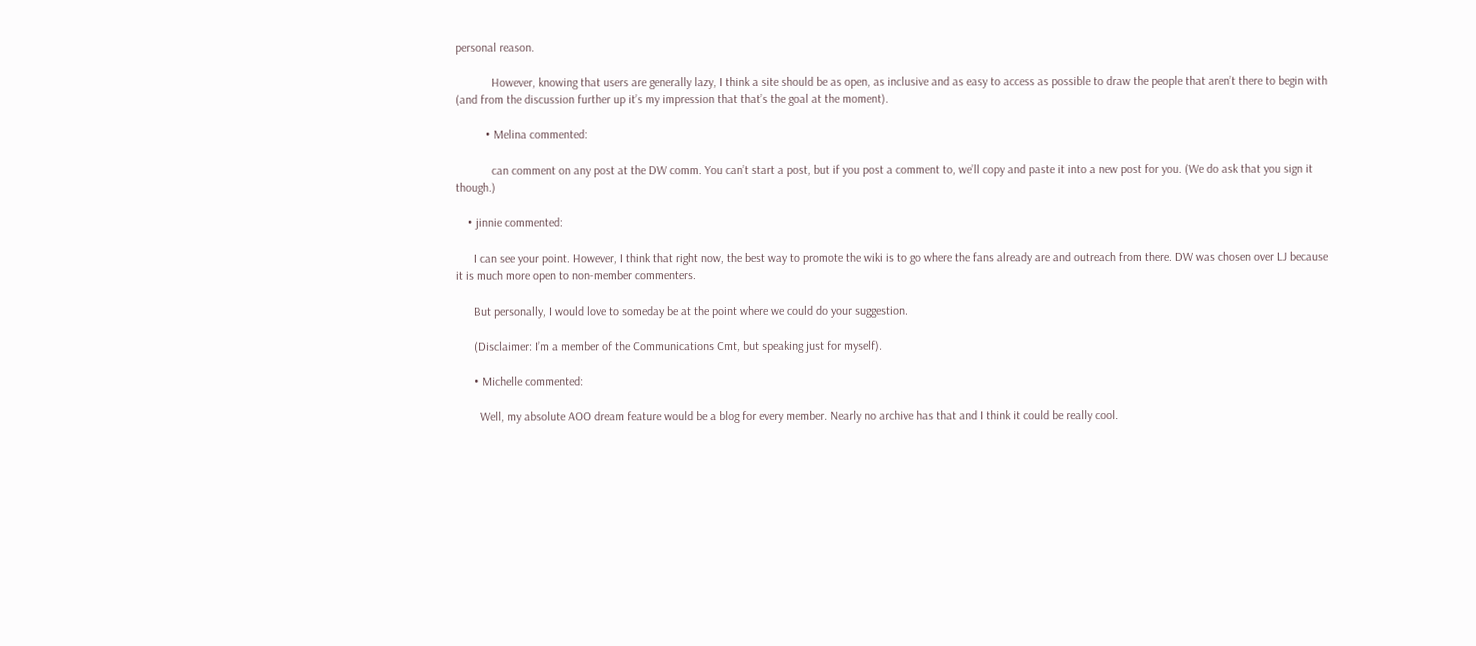personal reason.

            However, knowing that users are generally lazy, I think a site should be as open, as inclusive and as easy to access as possible to draw the people that aren’t there to begin with (and from the discussion further up it’s my impression that that’s the goal at the moment).

          • Melina commented:

            can comment on any post at the DW comm. You can’t start a post, but if you post a comment to, we’ll copy and paste it into a new post for you. (We do ask that you sign it though.)

    • jinnie commented:

      I can see your point. However, I think that right now, the best way to promote the wiki is to go where the fans already are and outreach from there. DW was chosen over LJ because it is much more open to non-member commenters.

      But personally, I would love to someday be at the point where we could do your suggestion.

      (Disclaimer: I’m a member of the Communications Cmt, but speaking just for myself).

      • Michelle commented:

        Well, my absolute AOO dream feature would be a blog for every member. Nearly no archive has that and I think it could be really cool.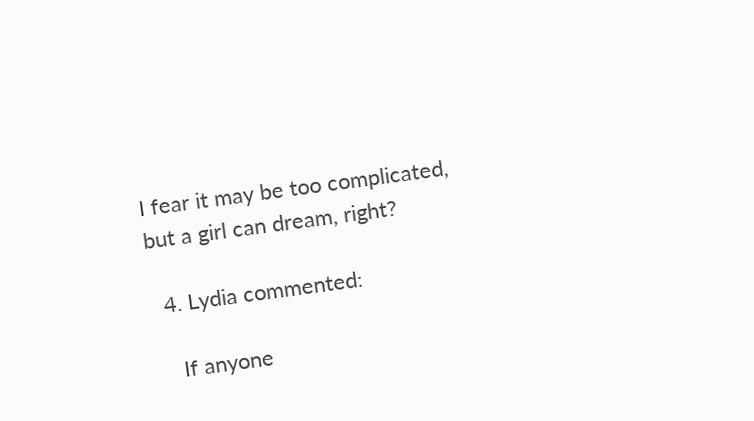I fear it may be too complicated, but a girl can dream, right?

  4. Lydia commented:

    If anyone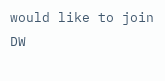would like to join DW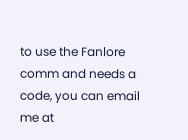to use the Fanlore comm and needs a code, you can email me at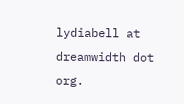lydiabell at dreamwidth dot org.